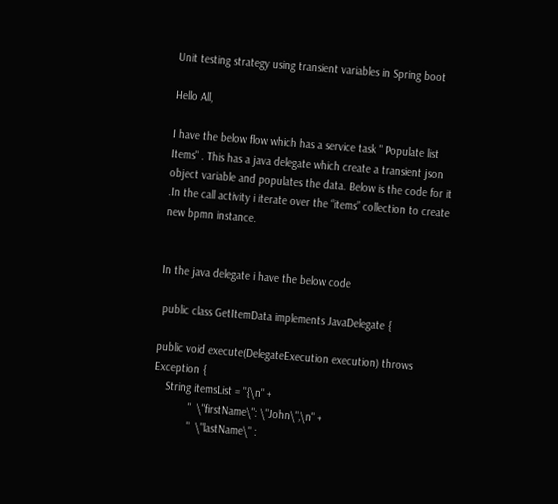Unit testing strategy using transient variables in Spring boot

Hello All,

I have the below flow which has a service task " Populate list Items" . This has a java delegate which create a transient json object variable and populates the data. Below is the code for it .In the call activity i iterate over the “items” collection to create new bpmn instance.


In the java delegate i have the below code

 public class GetItemData implements JavaDelegate {

public void execute(DelegateExecution execution) throws Exception {
    String itemsList = "{\n" +
            "  \"firstName\": \"John\",\n" +
            "  \"lastName\" :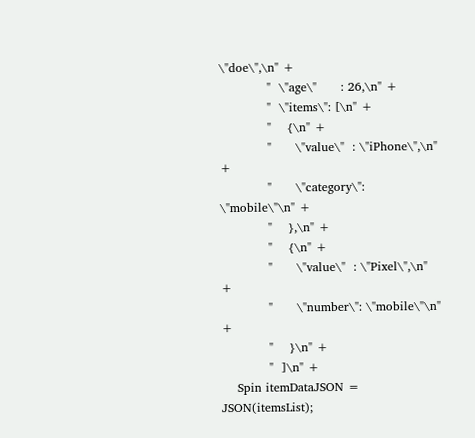\"doe\",\n" +
            "  \"age\"      : 26,\n" +
            "  \"items\": [\n" +
            "    {\n" +
            "      \"value\"  : \"iPhone\",\n" +
            "      \"category\": \"mobile\"\n" +
            "    },\n" +
            "    {\n" +
            "      \"value\"  : \"Pixel\",\n" +
            "      \"number\": \"mobile\"\n" +
            "    }\n" +
            "  ]\n" +
    Spin itemDataJSON = JSON(itemsList);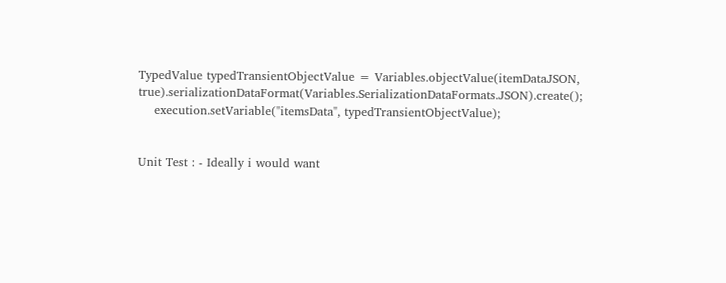TypedValue typedTransientObjectValue = Variables.objectValue(itemDataJSON, true).serializationDataFormat(Variables.SerializationDataFormats.JSON).create();
    execution.setVariable("itemsData", typedTransientObjectValue);


Unit Test : - Ideally i would want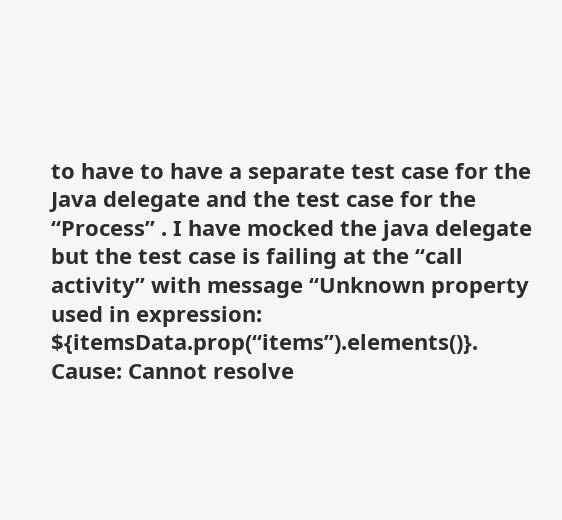to have to have a separate test case for the Java delegate and the test case for the “Process” . I have mocked the java delegate but the test case is failing at the “call activity” with message “Unknown property used in expression: ${itemsData.prop(“items”).elements()}. Cause: Cannot resolve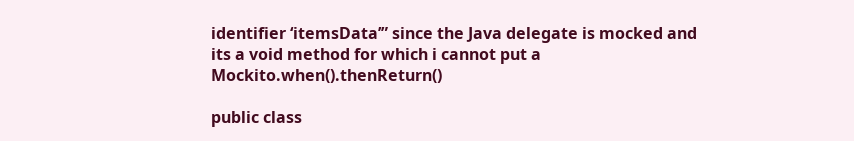identifier ‘itemsData’” since the Java delegate is mocked and its a void method for which i cannot put a Mockito.when().thenReturn()

public class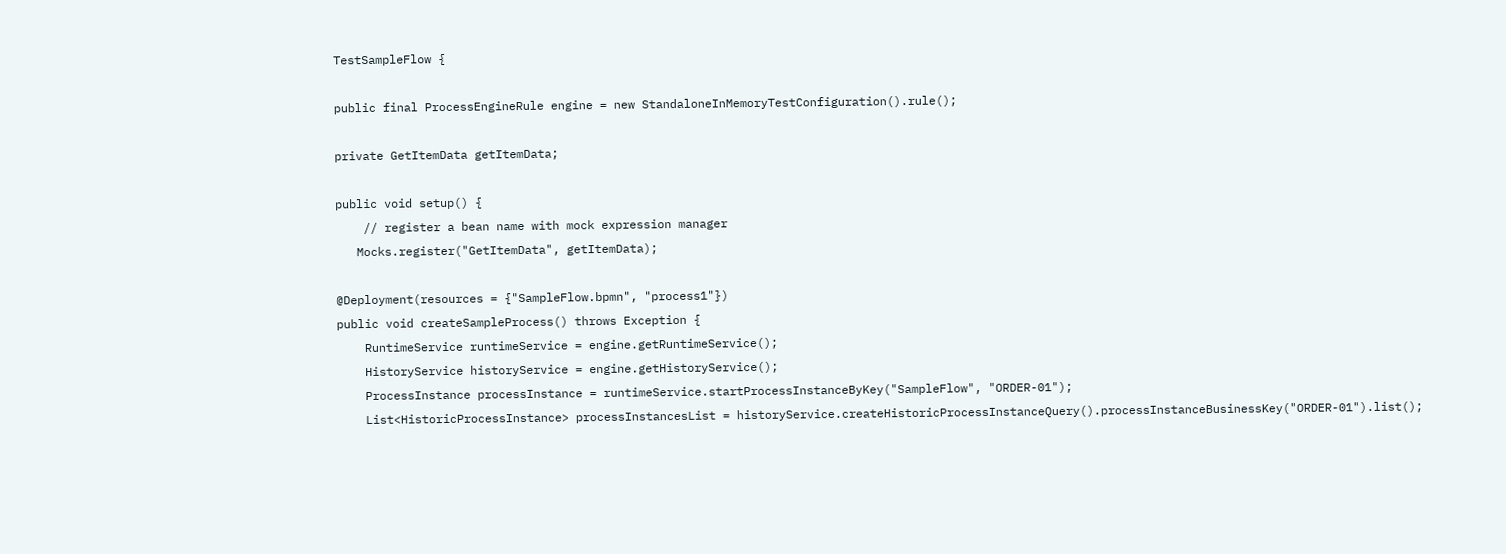TestSampleFlow {

public final ProcessEngineRule engine = new StandaloneInMemoryTestConfiguration().rule();

private GetItemData getItemData;

public void setup() {
    // register a bean name with mock expression manager
   Mocks.register("GetItemData", getItemData);

@Deployment(resources = {"SampleFlow.bpmn", "process1"})
public void createSampleProcess() throws Exception {
    RuntimeService runtimeService = engine.getRuntimeService();
    HistoryService historyService = engine.getHistoryService();
    ProcessInstance processInstance = runtimeService.startProcessInstanceByKey("SampleFlow", "ORDER-01");
    List<HistoricProcessInstance> processInstancesList = historyService.createHistoricProcessInstanceQuery().processInstanceBusinessKey("ORDER-01").list();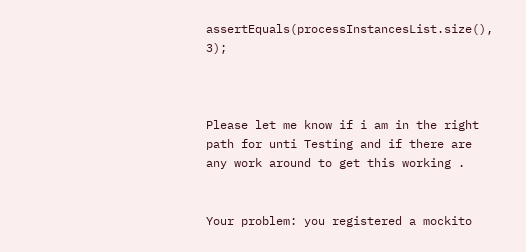assertEquals(processInstancesList.size(), 3);



Please let me know if i am in the right path for unti Testing and if there are any work around to get this working .


Your problem: you registered a mockito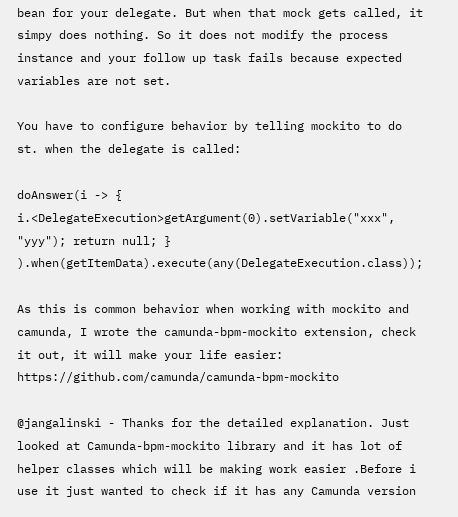bean for your delegate. But when that mock gets called, it simpy does nothing. So it does not modify the process instance and your follow up task fails because expected variables are not set.

You have to configure behavior by telling mockito to do st. when the delegate is called:

doAnswer(i -> { i.<DelegateExecution>getArgument(0).setVariable("xxx", "yyy"); return null; } ).when(getItemData).execute(any(DelegateExecution.class));

As this is common behavior when working with mockito and camunda, I wrote the camunda-bpm-mockito extension, check it out, it will make your life easier: https://github.com/camunda/camunda-bpm-mockito

@jangalinski - Thanks for the detailed explanation. Just looked at Camunda-bpm-mockito library and it has lot of helper classes which will be making work easier .Before i use it just wanted to check if it has any Camunda version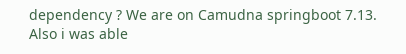dependency ? We are on Camudna springboot 7.13.
Also i was able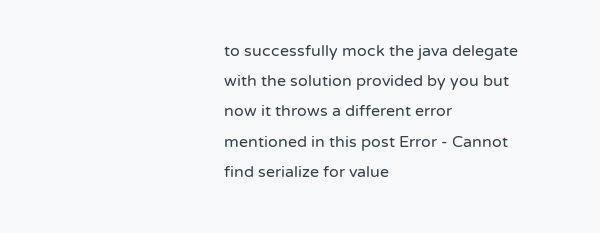to successfully mock the java delegate with the solution provided by you but now it throws a different error mentioned in this post Error - Cannot find serialize for value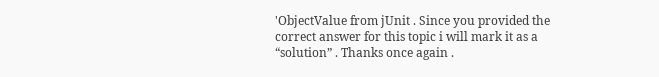'ObjectValue from jUnit . Since you provided the correct answer for this topic i will mark it as a “solution” . Thanks once again .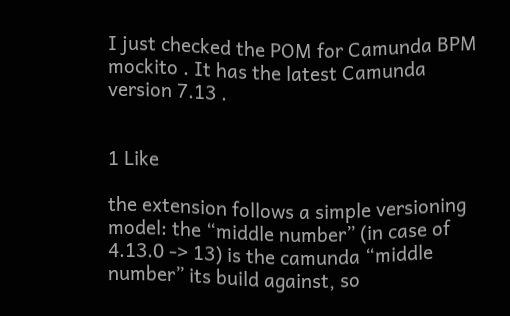I just checked the POM for Camunda BPM mockito . It has the latest Camunda version 7.13 .


1 Like

the extension follows a simple versioning model: the “middle number” (in case of 4.13.0 -> 13) is the camunda “middle number” its build against, so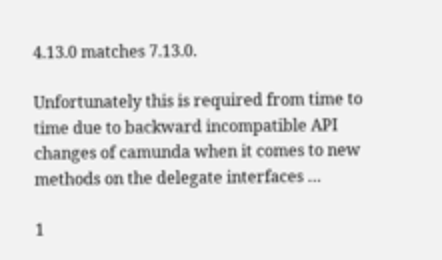4.13.0 matches 7.13.0.

Unfortunately this is required from time to time due to backward incompatible API changes of camunda when it comes to new methods on the delegate interfaces …

1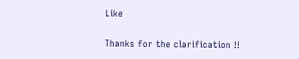Like

Thanks for the clarification !!